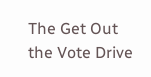The Get Out the Vote Drive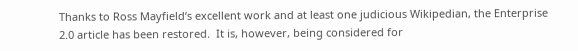Thanks to Ross Mayfield‘s excellent work and at least one judicious Wikipedian, the Enterprise 2.0 article has been restored.  It is, however, being considered for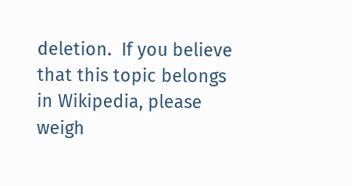deletion.  If you believe that this topic belongs in Wikipedia, please weigh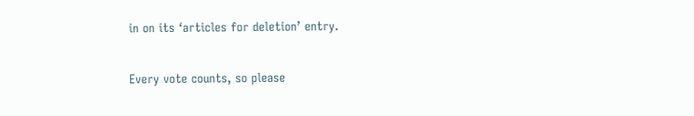in on its ‘articles for deletion’ entry.

Every vote counts, so please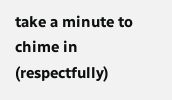take a minute to chime in (respectfully)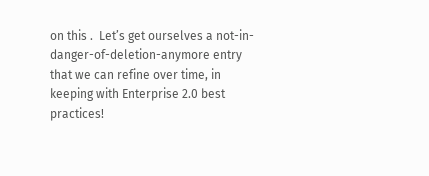on this .  Let’s get ourselves a not-in-danger-of-deletion-anymore entry that we can refine over time, in keeping with Enterprise 2.0 best practices!